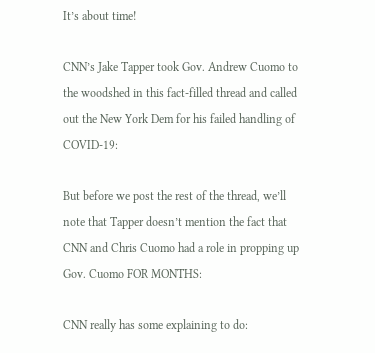It’s about time!

CNN’s Jake Tapper took Gov. Andrew Cuomo to the woodshed in this fact-filled thread and called out the New York Dem for his failed handling of COVID-19:

But before we post the rest of the thread, we’ll note that Tapper doesn’t mention the fact that CNN and Chris Cuomo had a role in propping up Gov. Cuomo FOR MONTHS:

CNN really has some explaining to do: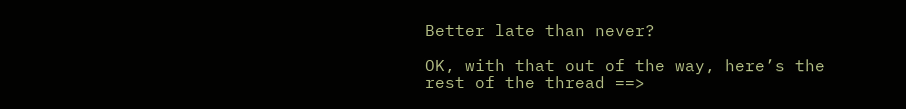Better late than never?

OK, with that out of the way, here’s the rest of the thread ==>